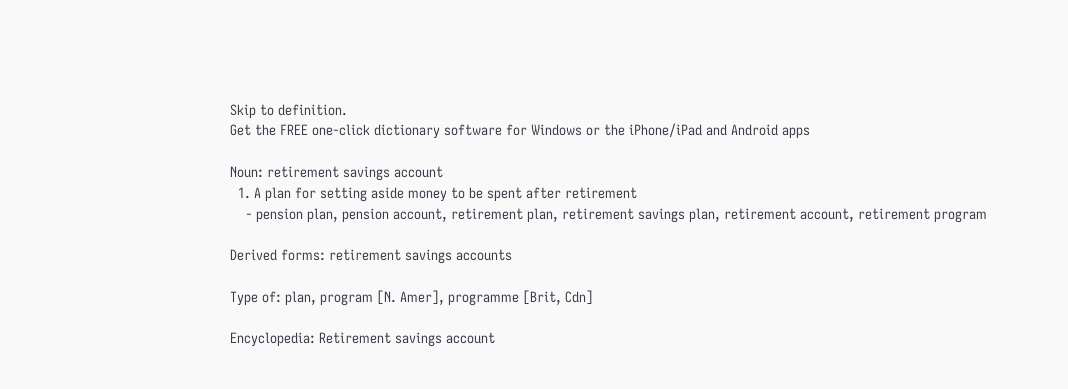Skip to definition.
Get the FREE one-click dictionary software for Windows or the iPhone/iPad and Android apps

Noun: retirement savings account
  1. A plan for setting aside money to be spent after retirement
    - pension plan, pension account, retirement plan, retirement savings plan, retirement account, retirement program

Derived forms: retirement savings accounts

Type of: plan, program [N. Amer], programme [Brit, Cdn]

Encyclopedia: Retirement savings account